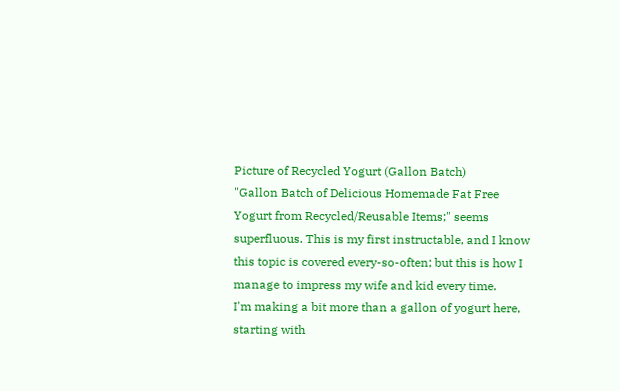Picture of Recycled Yogurt (Gallon Batch)
"Gallon Batch of Delicious Homemade Fat Free Yogurt from Recycled/Reusable Items;" seems superfluous. This is my first instructable, and I know this topic is covered every-so-often; but this is how I manage to impress my wife and kid every time.
I'm making a bit more than a gallon of yogurt here, starting with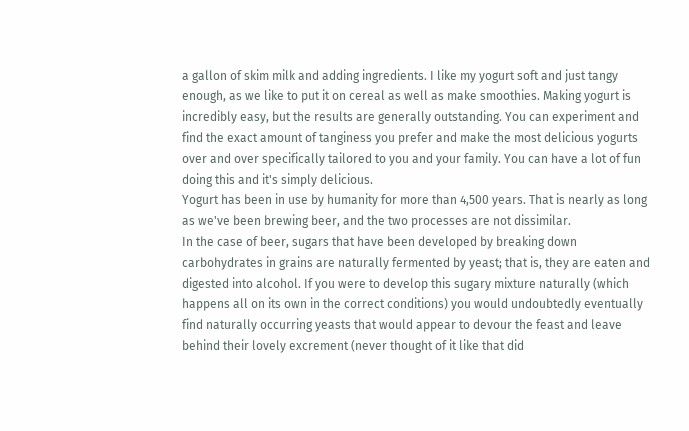a gallon of skim milk and adding ingredients. I like my yogurt soft and just tangy enough, as we like to put it on cereal as well as make smoothies. Making yogurt is incredibly easy, but the results are generally outstanding. You can experiment and find the exact amount of tanginess you prefer and make the most delicious yogurts over and over specifically tailored to you and your family. You can have a lot of fun doing this and it's simply delicious.
Yogurt has been in use by humanity for more than 4,500 years. That is nearly as long as we've been brewing beer, and the two processes are not dissimilar.
In the case of beer, sugars that have been developed by breaking down carbohydrates in grains are naturally fermented by yeast; that is, they are eaten and digested into alcohol. If you were to develop this sugary mixture naturally (which happens all on its own in the correct conditions) you would undoubtedly eventually find naturally occurring yeasts that would appear to devour the feast and leave behind their lovely excrement (never thought of it like that did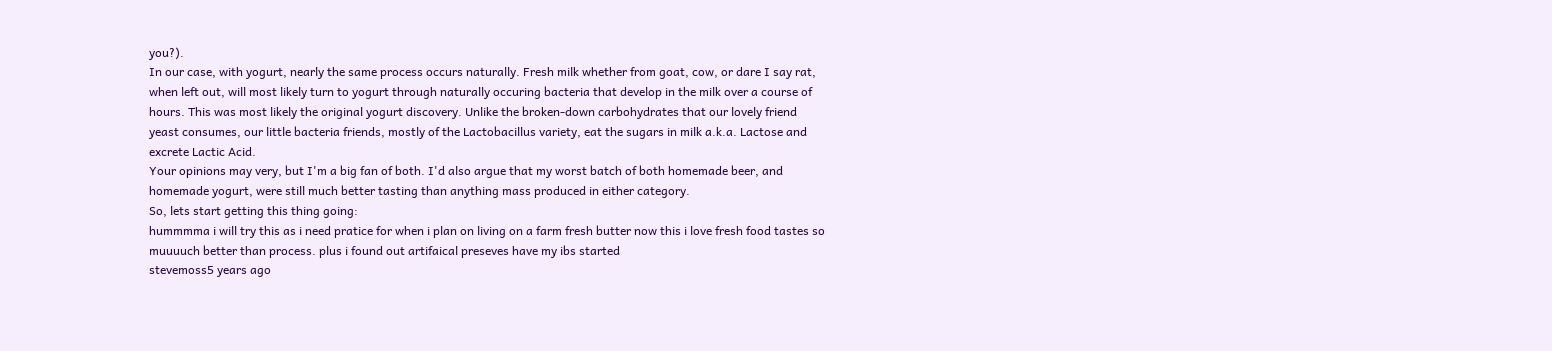you?).
In our case, with yogurt, nearly the same process occurs naturally. Fresh milk whether from goat, cow, or dare I say rat, when left out, will most likely turn to yogurt through naturally occuring bacteria that develop in the milk over a course of hours. This was most likely the original yogurt discovery. Unlike the broken-down carbohydrates that our lovely friend yeast consumes, our little bacteria friends, mostly of the Lactobacillus variety, eat the sugars in milk a.k.a. Lactose and excrete Lactic Acid.
Your opinions may very, but I'm a big fan of both. I'd also argue that my worst batch of both homemade beer, and homemade yogurt, were still much better tasting than anything mass produced in either category.
So, lets start getting this thing going:
hummmma i will try this as i need pratice for when i plan on living on a farm fresh butter now this i love fresh food tastes so muuuuch better than process. plus i found out artifaical preseves have my ibs started
stevemoss5 years ago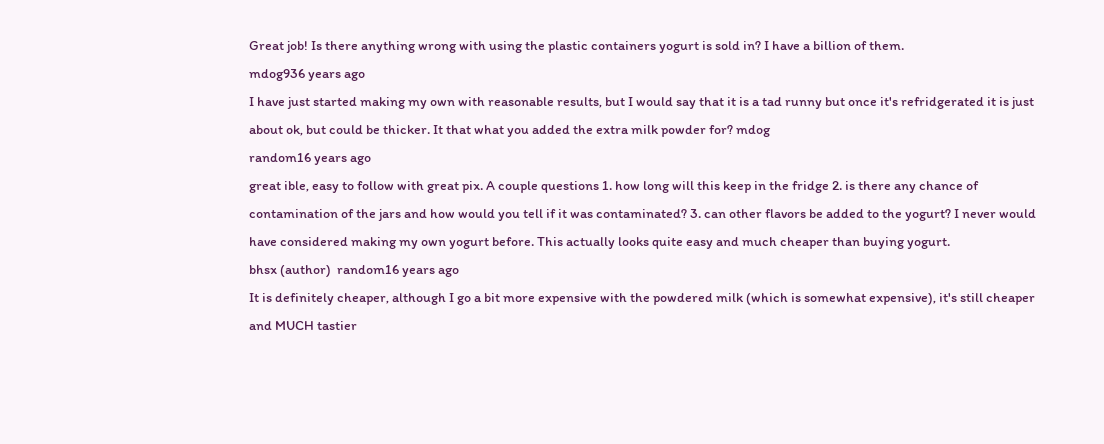Great job! Is there anything wrong with using the plastic containers yogurt is sold in? I have a billion of them.
mdog936 years ago
I have just started making my own with reasonable results, but I would say that it is a tad runny but once it's refridgerated it is just about ok, but could be thicker. It that what you added the extra milk powder for? mdog
random16 years ago
great ible, easy to follow with great pix. A couple questions 1. how long will this keep in the fridge 2. is there any chance of contamination of the jars and how would you tell if it was contaminated? 3. can other flavors be added to the yogurt? I never would have considered making my own yogurt before. This actually looks quite easy and much cheaper than buying yogurt.
bhsx (author)  random16 years ago
It is definitely cheaper, although I go a bit more expensive with the powdered milk (which is somewhat expensive), it's still cheaper and MUCH tastier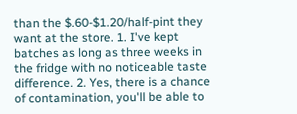than the $.60-$1.20/half-pint they want at the store. 1. I've kept batches as long as three weeks in the fridge with no noticeable taste difference. 2. Yes, there is a chance of contamination, you'll be able to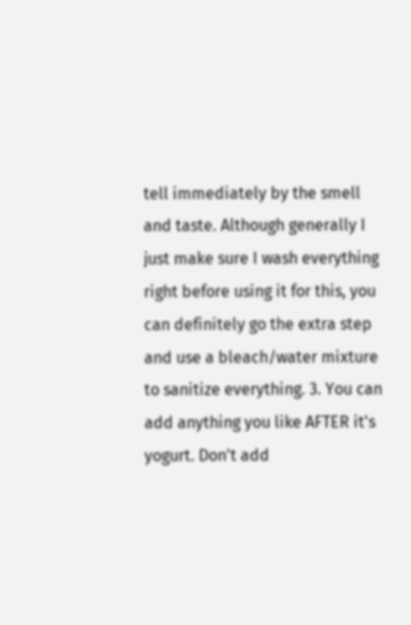tell immediately by the smell and taste. Although generally I just make sure I wash everything right before using it for this, you can definitely go the extra step and use a bleach/water mixture to sanitize everything. 3. You can add anything you like AFTER it's yogurt. Don't add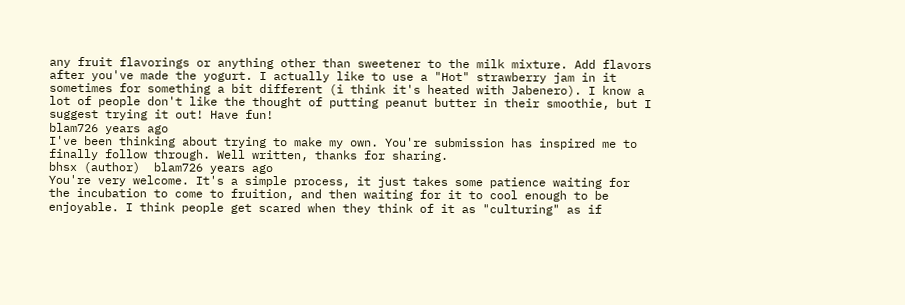any fruit flavorings or anything other than sweetener to the milk mixture. Add flavors after you've made the yogurt. I actually like to use a "Hot" strawberry jam in it sometimes for something a bit different (i think it's heated with Jabenero). I know a lot of people don't like the thought of putting peanut butter in their smoothie, but I suggest trying it out! Have fun!
blam726 years ago
I've been thinking about trying to make my own. You're submission has inspired me to finally follow through. Well written, thanks for sharing.
bhsx (author)  blam726 years ago
You're very welcome. It's a simple process, it just takes some patience waiting for the incubation to come to fruition, and then waiting for it to cool enough to be enjoyable. I think people get scared when they think of it as "culturing" as if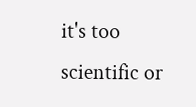it's too scientific or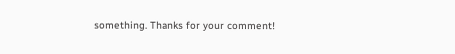something. Thanks for your comment!